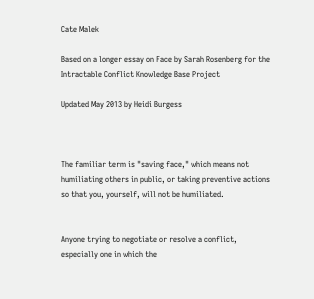Cate Malek

Based on a longer essay on Face by Sarah Rosenberg for the Intractable Conflict Knowledge Base Project

Updated May 2013 by Heidi Burgess



The familiar term is "saving face," which means not humiliating others in public, or taking preventive actions so that you, yourself, will not be humiliated.


Anyone trying to negotiate or resolve a conflict, especially one in which the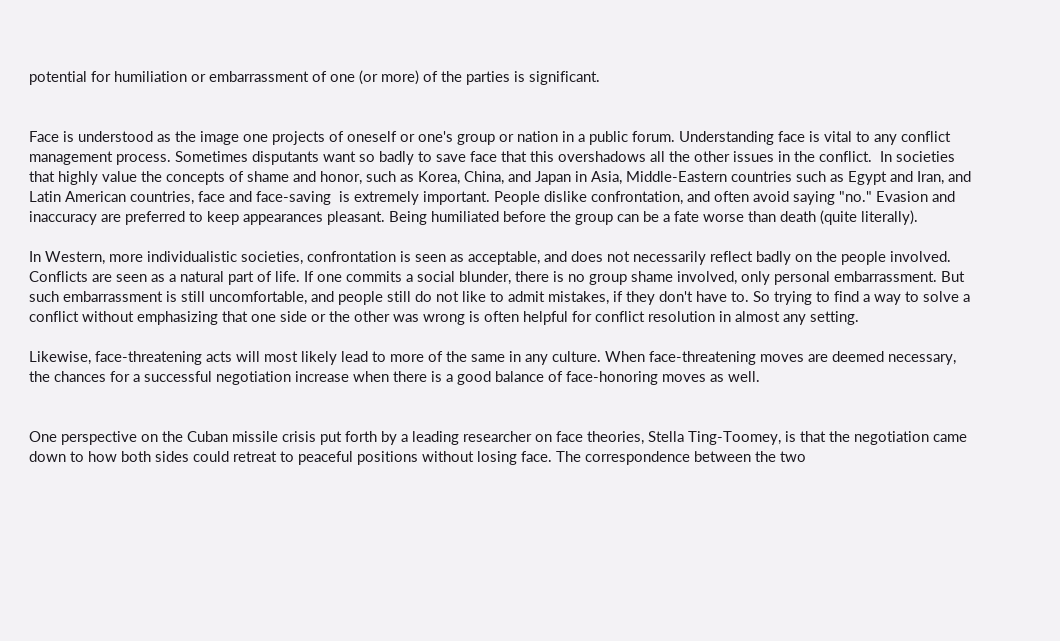potential for humiliation or embarrassment of one (or more) of the parties is significant.


Face is understood as the image one projects of oneself or one's group or nation in a public forum. Understanding face is vital to any conflict management process. Sometimes disputants want so badly to save face that this overshadows all the other issues in the conflict.  In societies that highly value the concepts of shame and honor, such as Korea, China, and Japan in Asia, Middle-Eastern countries such as Egypt and Iran, and Latin American countries, face and face-saving  is extremely important. People dislike confrontation, and often avoid saying "no." Evasion and inaccuracy are preferred to keep appearances pleasant. Being humiliated before the group can be a fate worse than death (quite literally).

In Western, more individualistic societies, confrontation is seen as acceptable, and does not necessarily reflect badly on the people involved. Conflicts are seen as a natural part of life. If one commits a social blunder, there is no group shame involved, only personal embarrassment. But such embarrassment is still uncomfortable, and people still do not like to admit mistakes, if they don't have to. So trying to find a way to solve a conflict without emphasizing that one side or the other was wrong is often helpful for conflict resolution in almost any setting.

Likewise, face-threatening acts will most likely lead to more of the same in any culture. When face-threatening moves are deemed necessary, the chances for a successful negotiation increase when there is a good balance of face-honoring moves as well.


One perspective on the Cuban missile crisis put forth by a leading researcher on face theories, Stella Ting-Toomey, is that the negotiation came down to how both sides could retreat to peaceful positions without losing face. The correspondence between the two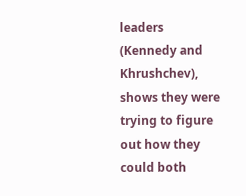leaders (Kennedy and Khrushchev), shows they were trying to figure out how they could both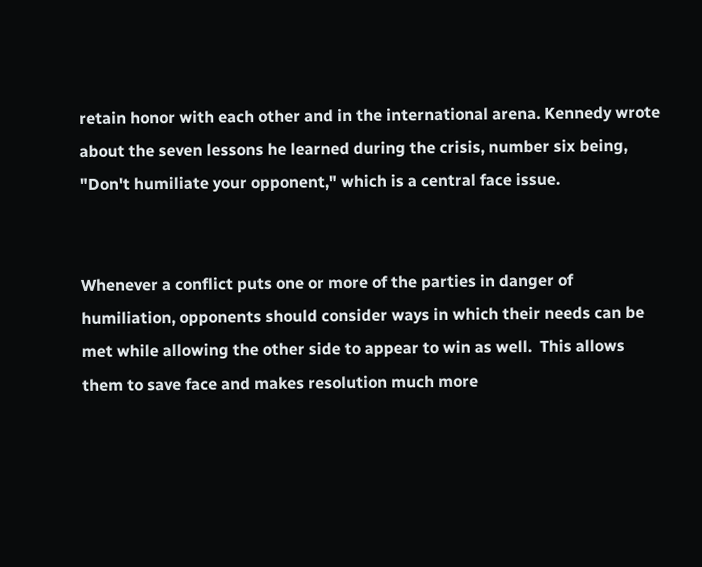retain honor with each other and in the international arena. Kennedy wrote about the seven lessons he learned during the crisis, number six being, "Don't humiliate your opponent," which is a central face issue.


Whenever a conflict puts one or more of the parties in danger of humiliation, opponents should consider ways in which their needs can be met while allowing the other side to appear to win as well.  This allows them to save face and makes resolution much more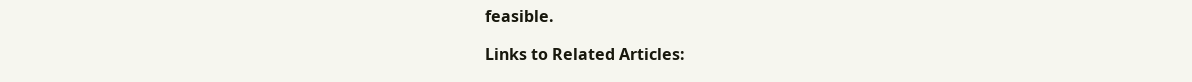feasible.

Links to Related Articles: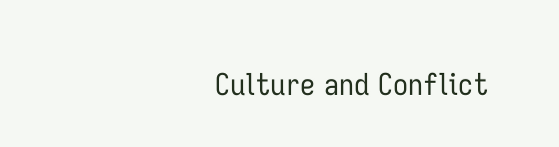Culture and Conflict